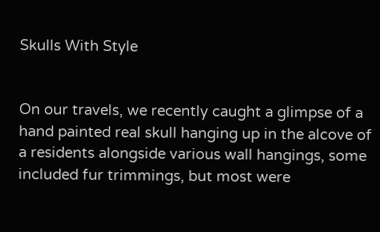Skulls With Style


On our travels, we recently caught a glimpse of a hand painted real skull hanging up in the alcove of a residents alongside various wall hangings, some included fur trimmings, but most were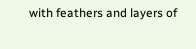with feathers and layers of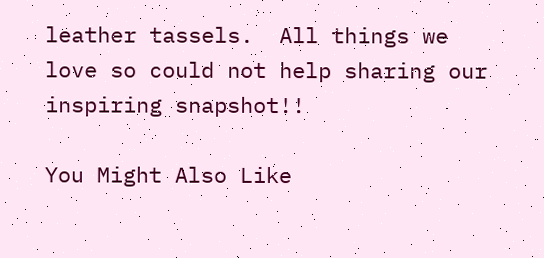leather tassels.  All things we love so could not help sharing our inspiring snapshot!!

You Might Also Like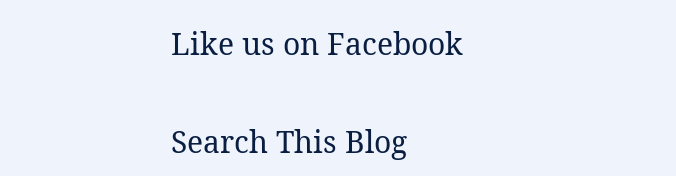Like us on Facebook

Search This Blog